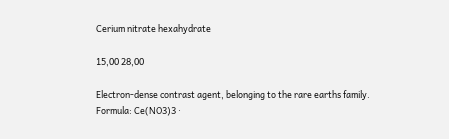Cerium nitrate hexahydrate

15,00 28,00

Electron-dense contrast agent, belonging to the rare earths family.
Formula: Ce(NO3)3 ·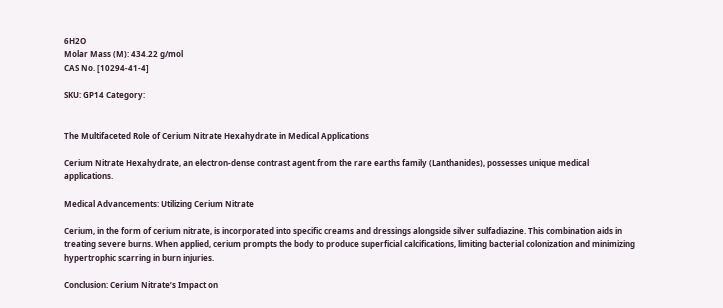6H2O
Molar Mass (M): 434.22 g/mol
CAS No. [10294-41-4]

SKU: GP14 Category:


The Multifaceted Role of Cerium Nitrate Hexahydrate in Medical Applications

Cerium Nitrate Hexahydrate, an electron-dense contrast agent from the rare earths family (Lanthanides), possesses unique medical applications.

Medical Advancements: Utilizing Cerium Nitrate

Cerium, in the form of cerium nitrate, is incorporated into specific creams and dressings alongside silver sulfadiazine. This combination aids in treating severe burns. When applied, cerium prompts the body to produce superficial calcifications, limiting bacterial colonization and minimizing hypertrophic scarring in burn injuries.

Conclusion: Cerium Nitrate’s Impact on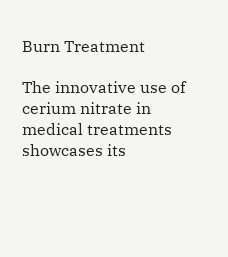Burn Treatment

The innovative use of cerium nitrate in medical treatments showcases its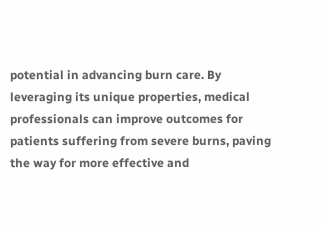potential in advancing burn care. By leveraging its unique properties, medical professionals can improve outcomes for patients suffering from severe burns, paving the way for more effective and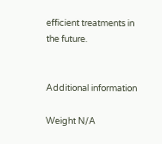efficient treatments in the future.


Additional information

Weight N/A